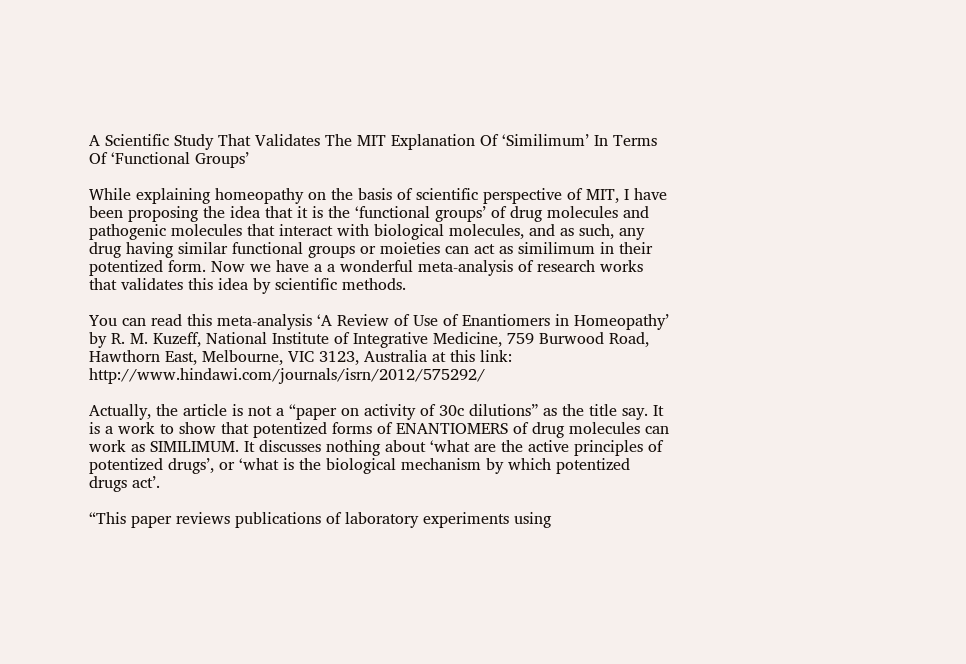A Scientific Study That Validates The MIT Explanation Of ‘Similimum’ In Terms Of ‘Functional Groups’

While explaining homeopathy on the basis of scientific perspective of MIT, I have been proposing the idea that it is the ‘functional groups’ of drug molecules and pathogenic molecules that interact with biological molecules, and as such, any drug having similar functional groups or moieties can act as similimum in their potentized form. Now we have a a wonderful meta-analysis of research works that validates this idea by scientific methods.

You can read this meta-analysis ‘A Review of Use of Enantiomers in Homeopathy’ by R. M. Kuzeff, National Institute of Integrative Medicine, 759 Burwood Road, Hawthorn East, Melbourne, VIC 3123, Australia at this link: http://www.hindawi.com/journals/isrn/2012/575292/

Actually, the article is not a “paper on activity of 30c dilutions” as the title say. It is a work to show that potentized forms of ENANTIOMERS of drug molecules can work as SIMILIMUM. It discusses nothing about ‘what are the active principles of potentized drugs’, or ‘what is the biological mechanism by which potentized drugs act’.

“This paper reviews publications of laboratory experiments using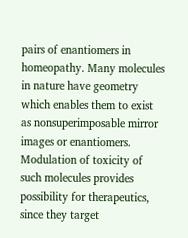pairs of enantiomers in homeopathy. Many molecules in nature have geometry which enables them to exist as nonsuperimposable mirror images or enantiomers. Modulation of toxicity of such molecules provides possibility for therapeutics, since they target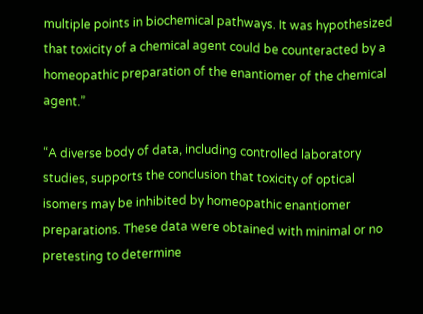multiple points in biochemical pathways. It was hypothesized that toxicity of a chemical agent could be counteracted by a homeopathic preparation of the enantiomer of the chemical agent.”

“A diverse body of data, including controlled laboratory studies, supports the conclusion that toxicity of optical isomers may be inhibited by homeopathic enantiomer preparations. These data were obtained with minimal or no pretesting to determine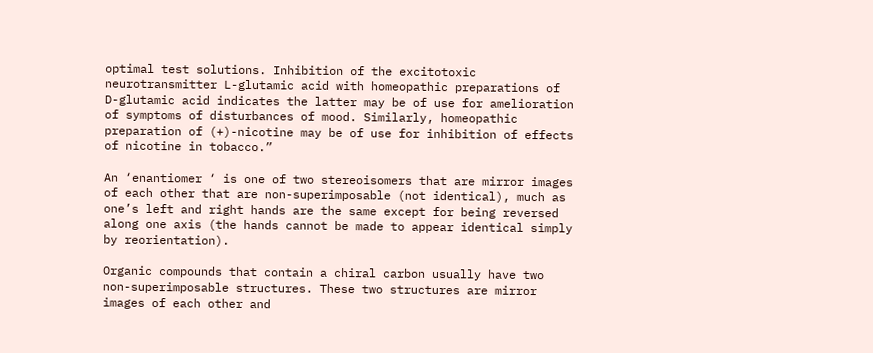optimal test solutions. Inhibition of the excitotoxic neurotransmitter L-glutamic acid with homeopathic preparations of D-glutamic acid indicates the latter may be of use for amelioration of symptoms of disturbances of mood. Similarly, homeopathic preparation of (+)-nicotine may be of use for inhibition of effects of nicotine in tobacco.”

An ‘enantiomer ‘ is one of two stereoisomers that are mirror images of each other that are non-superimposable (not identical), much as one’s left and right hands are the same except for being reversed along one axis (the hands cannot be made to appear identical simply by reorientation).

Organic compounds that contain a chiral carbon usually have two non-superimposable structures. These two structures are mirror images of each other and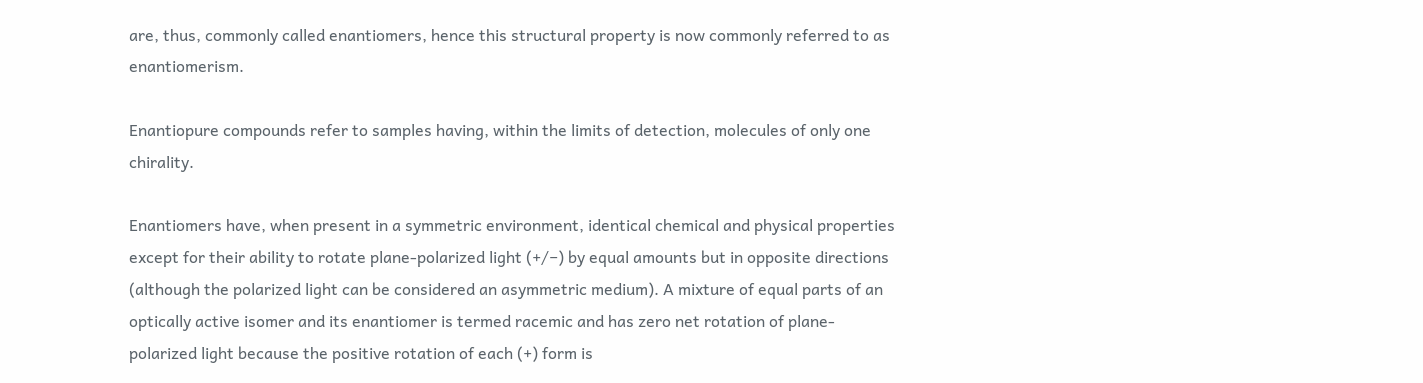are, thus, commonly called enantiomers, hence this structural property is now commonly referred to as enantiomerism.

Enantiopure compounds refer to samples having, within the limits of detection, molecules of only one chirality.

Enantiomers have, when present in a symmetric environment, identical chemical and physical properties except for their ability to rotate plane-polarized light (+/−) by equal amounts but in opposite directions (although the polarized light can be considered an asymmetric medium). A mixture of equal parts of an optically active isomer and its enantiomer is termed racemic and has zero net rotation of plane-polarized light because the positive rotation of each (+) form is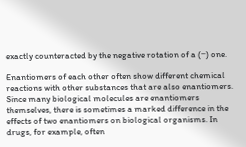exactly counteracted by the negative rotation of a (−) one.

Enantiomers of each other often show different chemical reactions with other substances that are also enantiomers. Since many biological molecules are enantiomers themselves, there is sometimes a marked difference in the effects of two enantiomers on biological organisms. In drugs, for example, often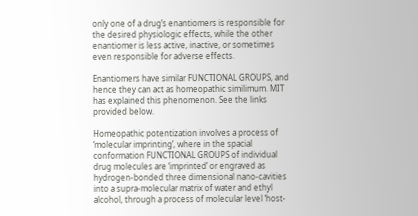only one of a drug’s enantiomers is responsible for the desired physiologic effects, while the other enantiomer is less active, inactive, or sometimes even responsible for adverse effects.

Enantiomers have similar FUNCTIONAL GROUPS, and hence they can act as homeopathic similimum. MIT has explained this phenomenon. See the links provided below.

Homeopathic potentization involves a process of ‘molecular imprinting’, where in the spacial conformation FUNCTIONAL GROUPS of individual drug molecules are ‘imprinted’ or engraved as hydrogen-bonded three dimensional nano-cavities into a supra-molecular matrix of water and ethyl alcohol, through a process of molecular level ‘host-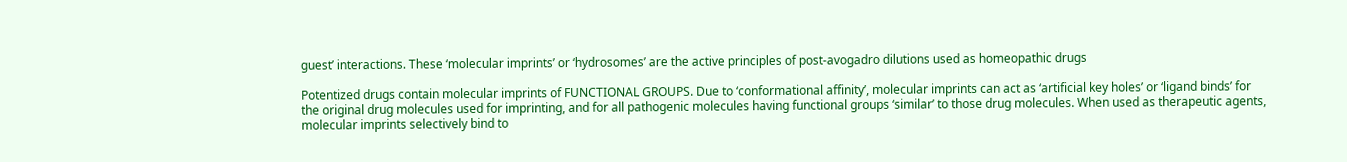guest’ interactions. These ‘molecular imprints’ or ‘hydrosomes’ are the active principles of post-avogadro dilutions used as homeopathic drugs

Potentized drugs contain molecular imprints of FUNCTIONAL GROUPS. Due to ‘conformational affinity’, molecular imprints can act as ‘artificial key holes’ or ‘ligand binds’ for the original drug molecules used for imprinting, and for all pathogenic molecules having functional groups ‘similar’ to those drug molecules. When used as therapeutic agents, molecular imprints selectively bind to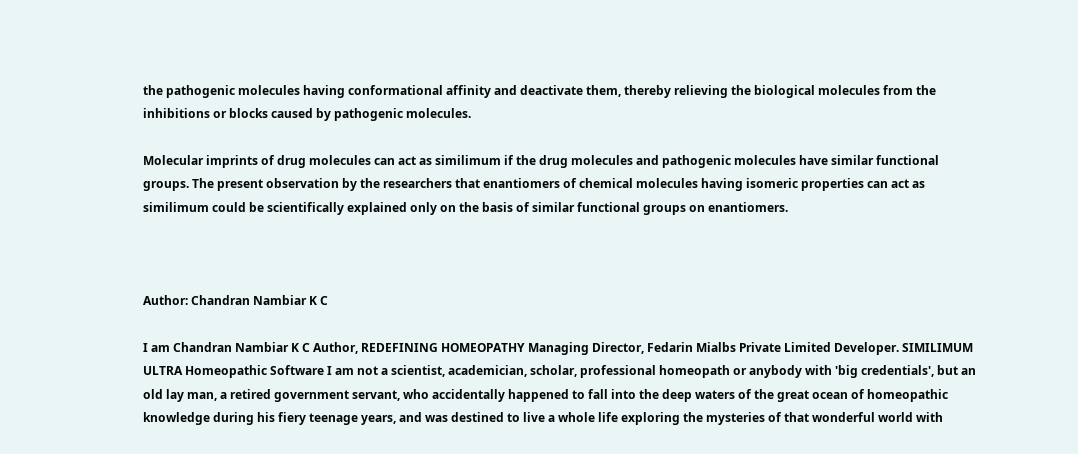the pathogenic molecules having conformational affinity and deactivate them, thereby relieving the biological molecules from the inhibitions or blocks caused by pathogenic molecules.

Molecular imprints of drug molecules can act as similimum if the drug molecules and pathogenic molecules have similar functional groups. The present observation by the researchers that enantiomers of chemical molecules having isomeric properties can act as similimum could be scientifically explained only on the basis of similar functional groups on enantiomers.



Author: Chandran Nambiar K C

I am Chandran Nambiar K C Author, REDEFINING HOMEOPATHY Managing Director, Fedarin Mialbs Private Limited Developer. SIMILIMUM ULTRA Homeopathic Software I am not a scientist, academician, scholar, professional homeopath or anybody with 'big credentials', but an old lay man, a retired government servant, who accidentally happened to fall into the deep waters of the great ocean of homeopathic knowledge during his fiery teenage years, and was destined to live a whole life exploring the mysteries of that wonderful world with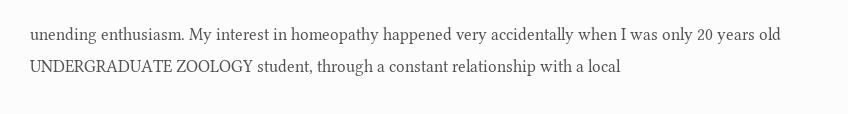unending enthusiasm. My interest in homeopathy happened very accidentally when I was only 20 years old UNDERGRADUATE ZOOLOGY student, through a constant relationship with a local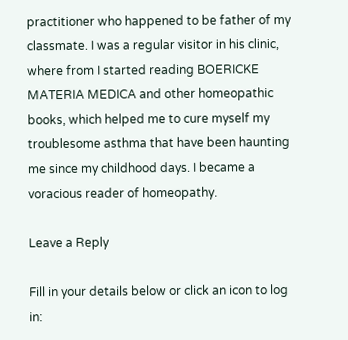practitioner who happened to be father of my classmate. I was a regular visitor in his clinic, where from I started reading BOERICKE MATERIA MEDICA and other homeopathic books, which helped me to cure myself my troublesome asthma that have been haunting me since my childhood days. I became a voracious reader of homeopathy.

Leave a Reply

Fill in your details below or click an icon to log in: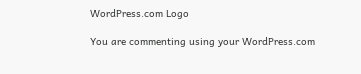WordPress.com Logo

You are commenting using your WordPress.com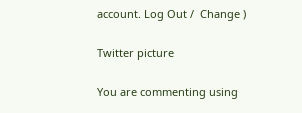account. Log Out /  Change )

Twitter picture

You are commenting using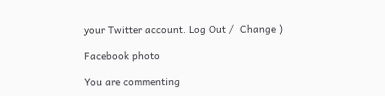your Twitter account. Log Out /  Change )

Facebook photo

You are commenting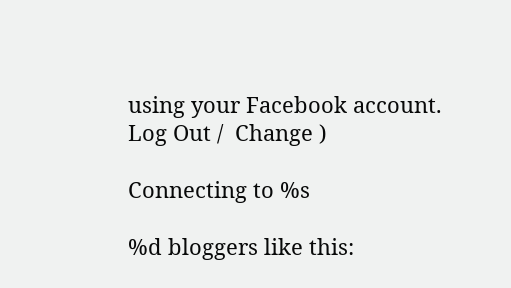using your Facebook account. Log Out /  Change )

Connecting to %s

%d bloggers like this: